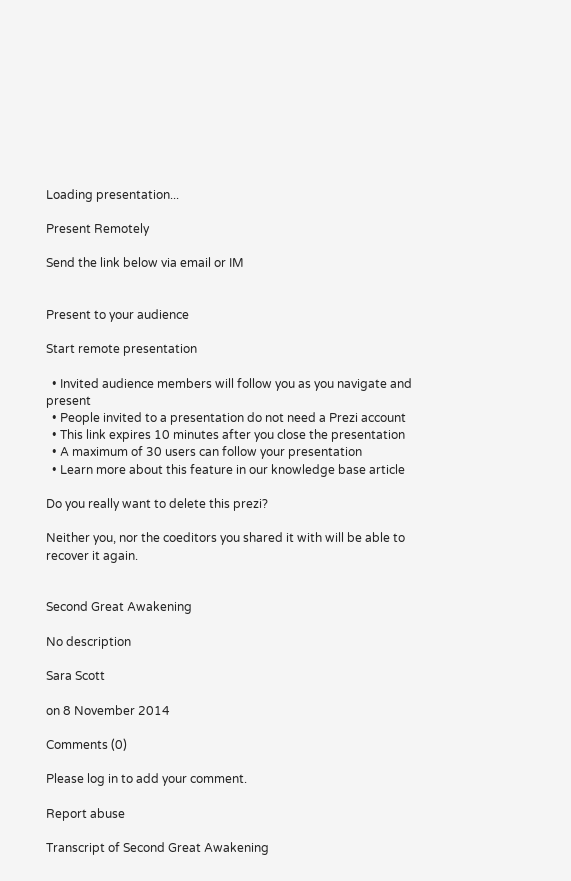Loading presentation...

Present Remotely

Send the link below via email or IM


Present to your audience

Start remote presentation

  • Invited audience members will follow you as you navigate and present
  • People invited to a presentation do not need a Prezi account
  • This link expires 10 minutes after you close the presentation
  • A maximum of 30 users can follow your presentation
  • Learn more about this feature in our knowledge base article

Do you really want to delete this prezi?

Neither you, nor the coeditors you shared it with will be able to recover it again.


Second Great Awakening

No description

Sara Scott

on 8 November 2014

Comments (0)

Please log in to add your comment.

Report abuse

Transcript of Second Great Awakening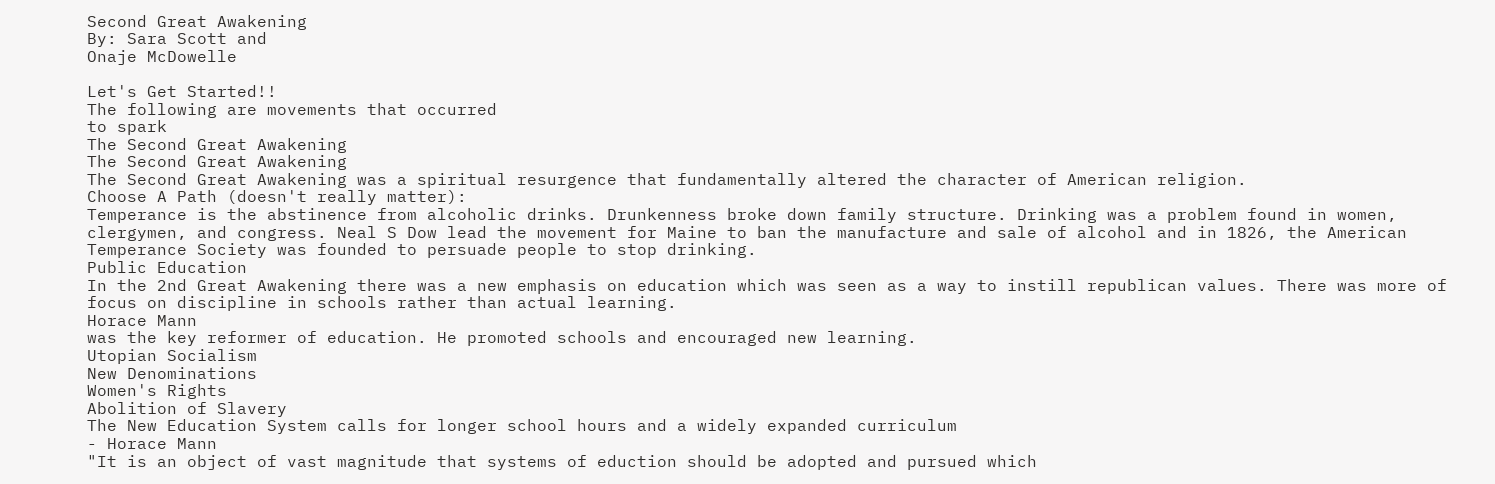Second Great Awakening
By: Sara Scott and
Onaje McDowelle

Let's Get Started!!
The following are movements that occurred
to spark
The Second Great Awakening
The Second Great Awakening
The Second Great Awakening was a spiritual resurgence that fundamentally altered the character of American religion.
Choose A Path (doesn't really matter):
Temperance is the abstinence from alcoholic drinks. Drunkenness broke down family structure. Drinking was a problem found in women, clergymen, and congress. Neal S Dow lead the movement for Maine to ban the manufacture and sale of alcohol and in 1826, the American Temperance Society was founded to persuade people to stop drinking.
Public Education
In the 2nd Great Awakening there was a new emphasis on education which was seen as a way to instill republican values. There was more of focus on discipline in schools rather than actual learning.
Horace Mann
was the key reformer of education. He promoted schools and encouraged new learning.
Utopian Socialism
New Denominations
Women's Rights
Abolition of Slavery
The New Education System calls for longer school hours and a widely expanded curriculum
- Horace Mann
"It is an object of vast magnitude that systems of eduction should be adopted and pursued which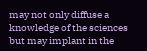may not only diffuse a knowledge of the sciences but may implant in the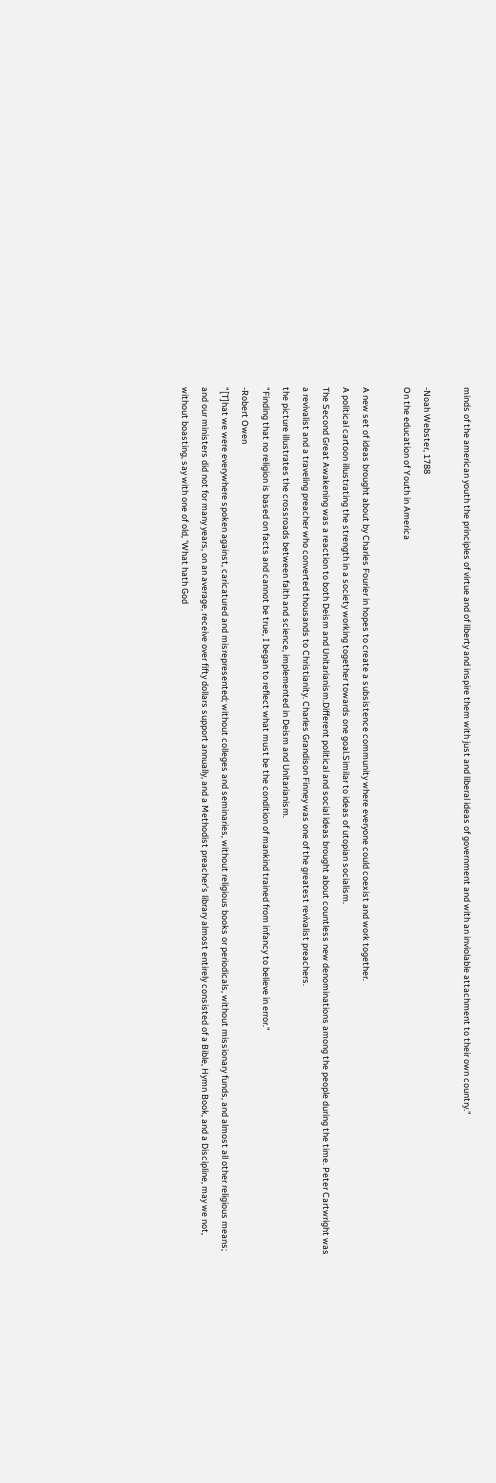minds of the american youth the principles of virtue and of liberty and inspire them with just and liberal ideas of government and with an inviolable attachment to their own country."

-Noah Webster, 1788
On the education of Youth in America

A new set of ideas brought about by Charles Fourier in hopes to create a subsistence community where everyone could coexist and work together.
A political cartoon illustrating the strength in a society working together towards one goal.Similar to ideas of utopian socialism.
The Second Great Awakening was a reaction to both Deism and Unitarianism.Different political and social ideas brought about countless new denominations among the people during the time. Peter Cartwright was a revivalist and a traveling preacher who converted thousands to Christianity. Charles Grandison Finney was one of the greatest revivalist preachers.
the picture illustrates the crossroads between faith and science, implemented in Deism and Unitarianism.
"Finding that no religion is based on facts and cannot be true, I began to reflect what must be the condition of mankind trained from infancy to believe in error."
-Robert Owen
"[T]hat we were everywhere spoken against, caricatured and misrepresented; without colleges and seminaries, without religious books or periodicals, without missionary funds, and almost all other religious means; and our ministers did not for many years, on an average, receive over fifty dollars support annually, and a Methodist preacher's library almost entirely consisted of a Bible, Hymn Book, and a Discipline, may we not, without boasting, say with one of old, 'What hath God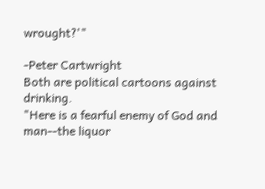wrought?'"

-Peter Cartwright
Both are political cartoons against drinking.
"Here is a fearful enemy of God and man--the liquor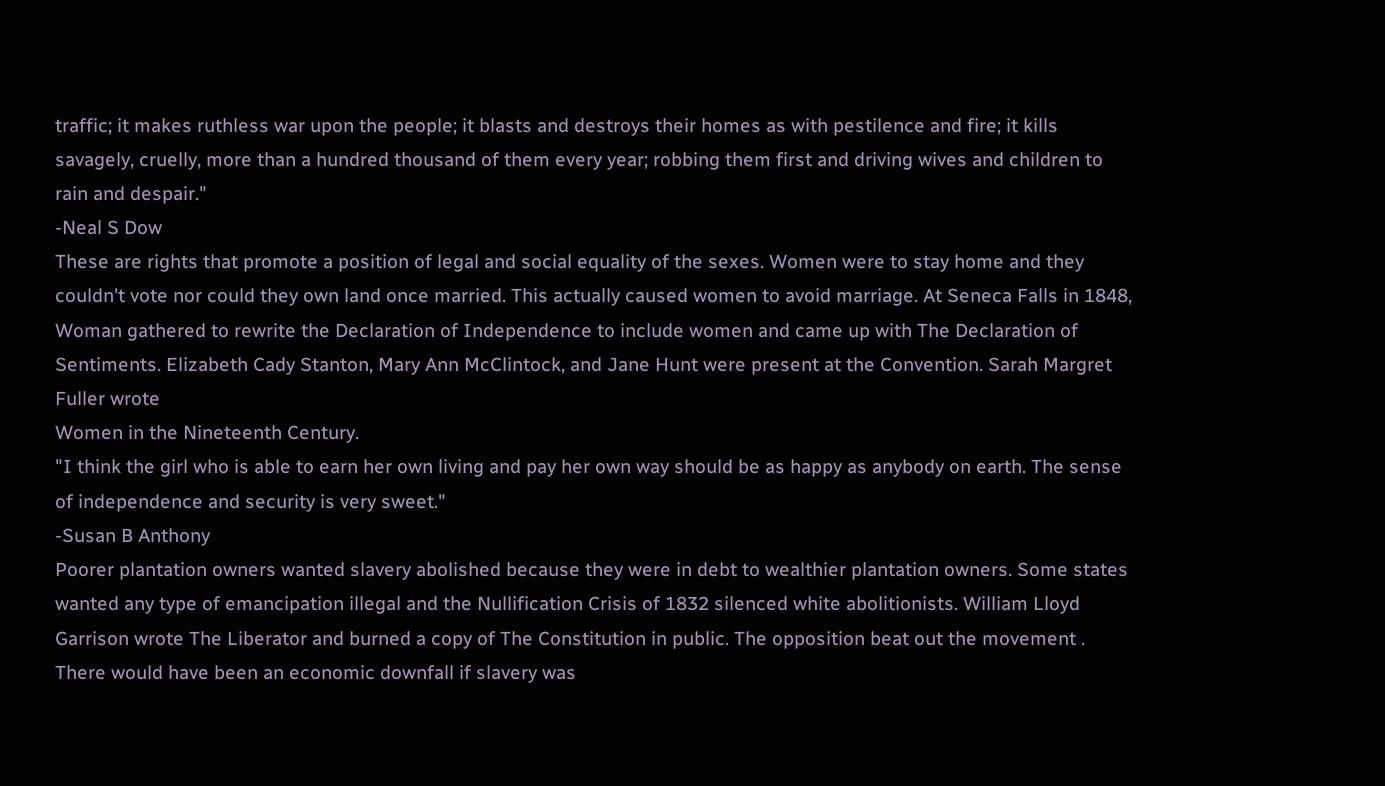traffic; it makes ruthless war upon the people; it blasts and destroys their homes as with pestilence and fire; it kills savagely, cruelly, more than a hundred thousand of them every year; robbing them first and driving wives and children to rain and despair."
-Neal S Dow
These are rights that promote a position of legal and social equality of the sexes. Women were to stay home and they couldn't vote nor could they own land once married. This actually caused women to avoid marriage. At Seneca Falls in 1848, Woman gathered to rewrite the Declaration of Independence to include women and came up with The Declaration of Sentiments. Elizabeth Cady Stanton, Mary Ann McClintock, and Jane Hunt were present at the Convention. Sarah Margret Fuller wrote
Women in the Nineteenth Century.
"I think the girl who is able to earn her own living and pay her own way should be as happy as anybody on earth. The sense of independence and security is very sweet."
-Susan B Anthony
Poorer plantation owners wanted slavery abolished because they were in debt to wealthier plantation owners. Some states wanted any type of emancipation illegal and the Nullification Crisis of 1832 silenced white abolitionists. William Lloyd Garrison wrote The Liberator and burned a copy of The Constitution in public. The opposition beat out the movement . There would have been an economic downfall if slavery was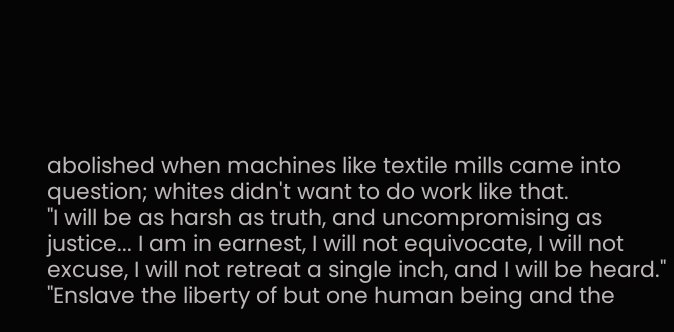abolished when machines like textile mills came into question; whites didn't want to do work like that.
"I will be as harsh as truth, and uncompromising as justice... I am in earnest, I will not equivocate, I will not excuse, I will not retreat a single inch, and I will be heard."
"Enslave the liberty of but one human being and the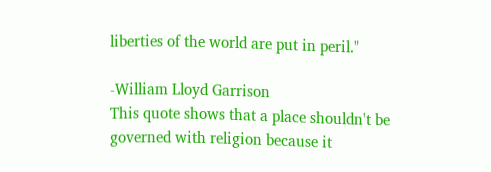liberties of the world are put in peril."

-William Lloyd Garrison
This quote shows that a place shouldn't be governed with religion because it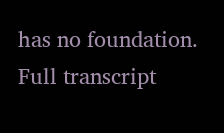has no foundation.
Full transcript